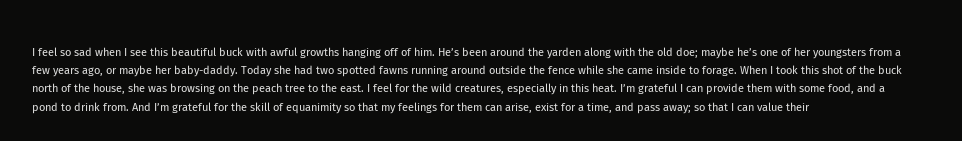I feel so sad when I see this beautiful buck with awful growths hanging off of him. He’s been around the yarden along with the old doe; maybe he’s one of her youngsters from a few years ago, or maybe her baby-daddy. Today she had two spotted fawns running around outside the fence while she came inside to forage. When I took this shot of the buck north of the house, she was browsing on the peach tree to the east. I feel for the wild creatures, especially in this heat. I’m grateful I can provide them with some food, and a pond to drink from. And I’m grateful for the skill of equanimity so that my feelings for them can arise, exist for a time, and pass away; so that I can value their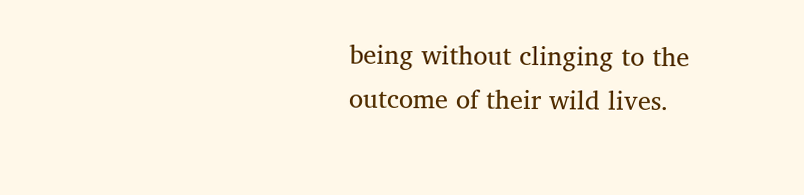being without clinging to the outcome of their wild lives.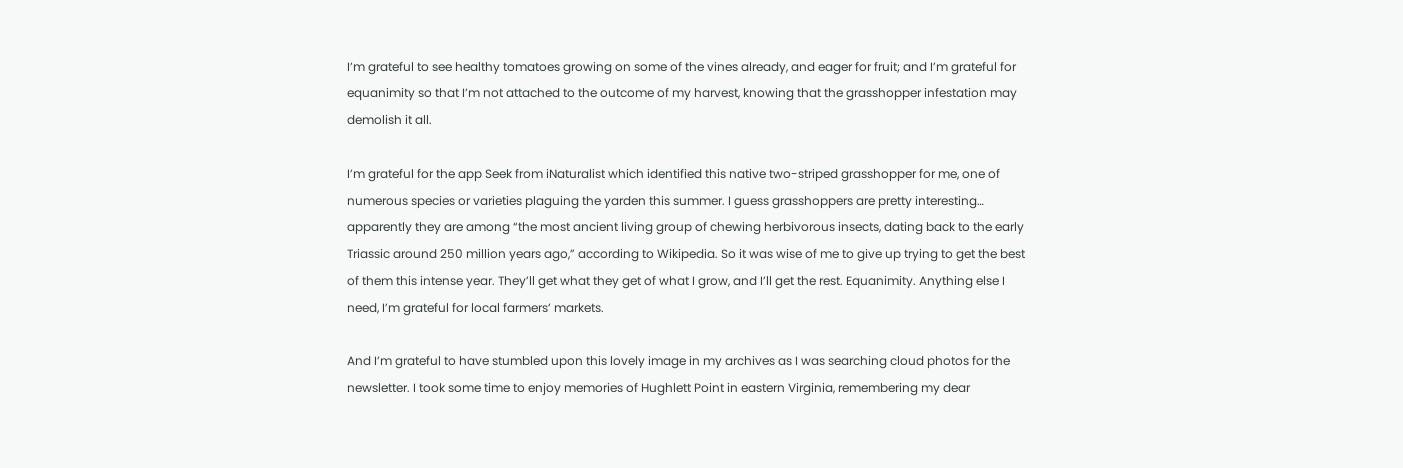I’m grateful to see healthy tomatoes growing on some of the vines already, and eager for fruit; and I’m grateful for equanimity so that I’m not attached to the outcome of my harvest, knowing that the grasshopper infestation may demolish it all.

I’m grateful for the app Seek from iNaturalist which identified this native two-striped grasshopper for me, one of numerous species or varieties plaguing the yarden this summer. I guess grasshoppers are pretty interesting… apparently they are among “the most ancient living group of chewing herbivorous insects, dating back to the early Triassic around 250 million years ago,” according to Wikipedia. So it was wise of me to give up trying to get the best of them this intense year. They’ll get what they get of what I grow, and I’ll get the rest. Equanimity. Anything else I need, I’m grateful for local farmers’ markets.

And I’m grateful to have stumbled upon this lovely image in my archives as I was searching cloud photos for the newsletter. I took some time to enjoy memories of Hughlett Point in eastern Virginia, remembering my dear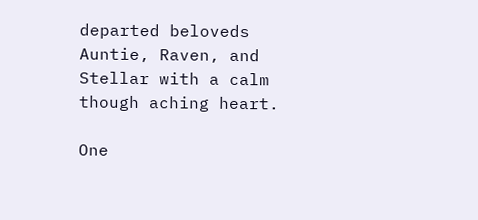departed beloveds Auntie, Raven, and Stellar with a calm though aching heart.

One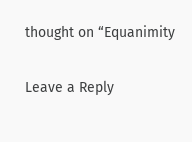thought on “Equanimity

Leave a Reply